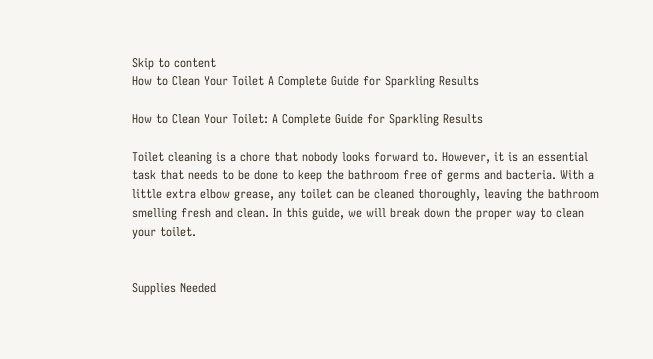Skip to content
How to Clean Your Toilet A Complete Guide for Sparkling Results

How to Clean Your Toilet: A Complete Guide for Sparkling Results

Toilet cleaning is a chore that nobody looks forward to. However, it is an essential task that needs to be done to keep the bathroom free of germs and bacteria. With a little extra elbow grease, any toilet can be cleaned thoroughly, leaving the bathroom smelling fresh and clean. In this guide, we will break down the proper way to clean your toilet.


Supplies Needed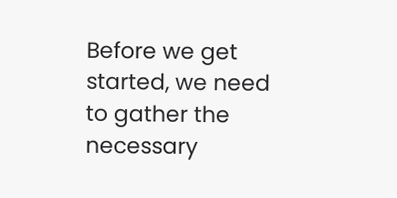Before we get started, we need to gather the necessary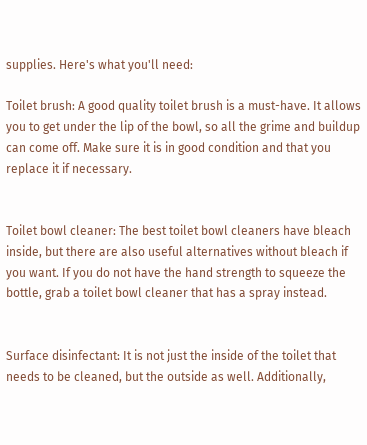supplies. Here's what you'll need:

Toilet brush: A good quality toilet brush is a must-have. It allows you to get under the lip of the bowl, so all the grime and buildup can come off. Make sure it is in good condition and that you replace it if necessary.


Toilet bowl cleaner: The best toilet bowl cleaners have bleach inside, but there are also useful alternatives without bleach if you want. If you do not have the hand strength to squeeze the bottle, grab a toilet bowl cleaner that has a spray instead.


Surface disinfectant: It is not just the inside of the toilet that needs to be cleaned, but the outside as well. Additionally,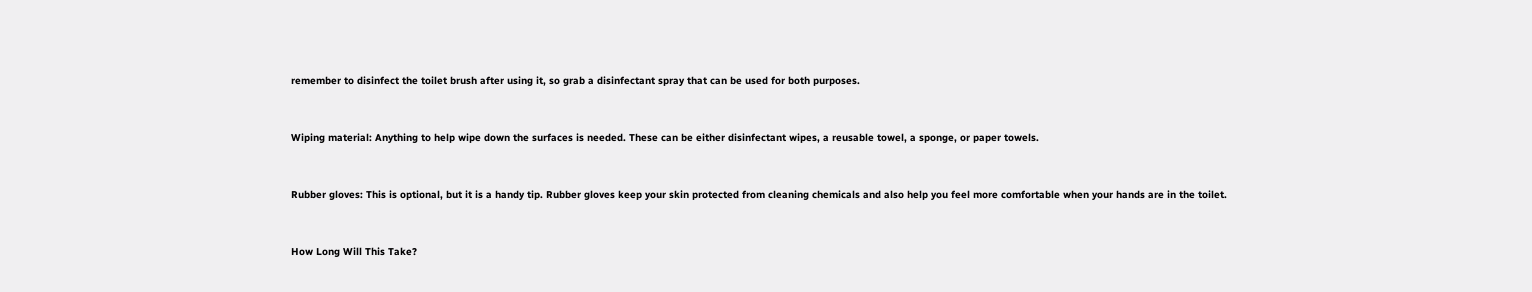remember to disinfect the toilet brush after using it, so grab a disinfectant spray that can be used for both purposes.


Wiping material: Anything to help wipe down the surfaces is needed. These can be either disinfectant wipes, a reusable towel, a sponge, or paper towels.


Rubber gloves: This is optional, but it is a handy tip. Rubber gloves keep your skin protected from cleaning chemicals and also help you feel more comfortable when your hands are in the toilet.


How Long Will This Take?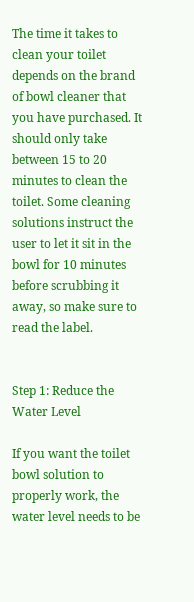The time it takes to clean your toilet depends on the brand of bowl cleaner that you have purchased. It should only take between 15 to 20 minutes to clean the toilet. Some cleaning solutions instruct the user to let it sit in the bowl for 10 minutes before scrubbing it away, so make sure to read the label.


Step 1: Reduce the Water Level

If you want the toilet bowl solution to properly work, the water level needs to be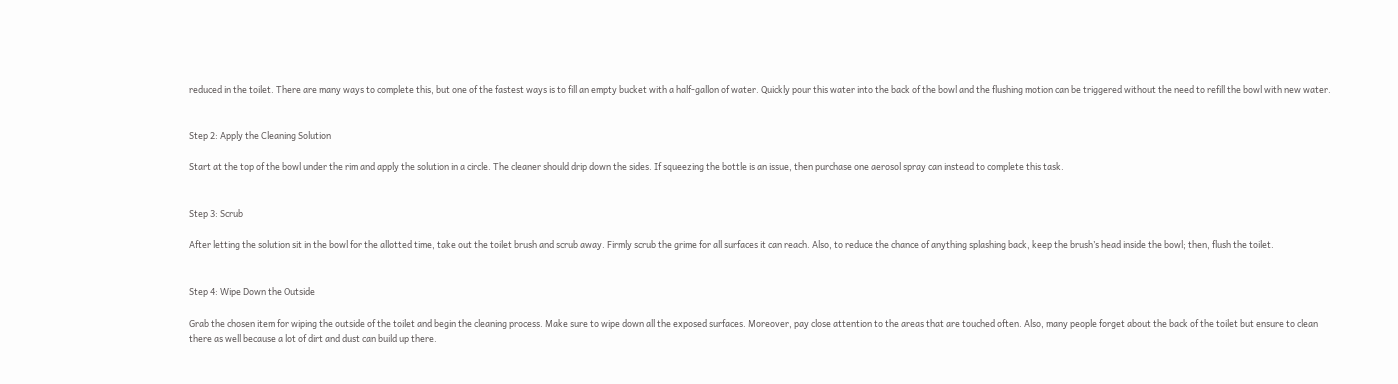reduced in the toilet. There are many ways to complete this, but one of the fastest ways is to fill an empty bucket with a half-gallon of water. Quickly pour this water into the back of the bowl and the flushing motion can be triggered without the need to refill the bowl with new water.


Step 2: Apply the Cleaning Solution

Start at the top of the bowl under the rim and apply the solution in a circle. The cleaner should drip down the sides. If squeezing the bottle is an issue, then purchase one aerosol spray can instead to complete this task.


Step 3: Scrub

After letting the solution sit in the bowl for the allotted time, take out the toilet brush and scrub away. Firmly scrub the grime for all surfaces it can reach. Also, to reduce the chance of anything splashing back, keep the brush’s head inside the bowl; then, flush the toilet.


Step 4: Wipe Down the Outside

Grab the chosen item for wiping the outside of the toilet and begin the cleaning process. Make sure to wipe down all the exposed surfaces. Moreover, pay close attention to the areas that are touched often. Also, many people forget about the back of the toilet but ensure to clean there as well because a lot of dirt and dust can build up there.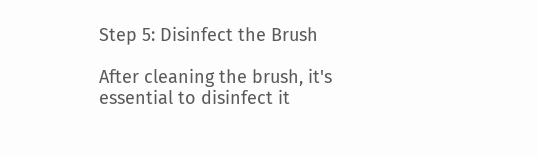Step 5: Disinfect the Brush

After cleaning the brush, it's essential to disinfect it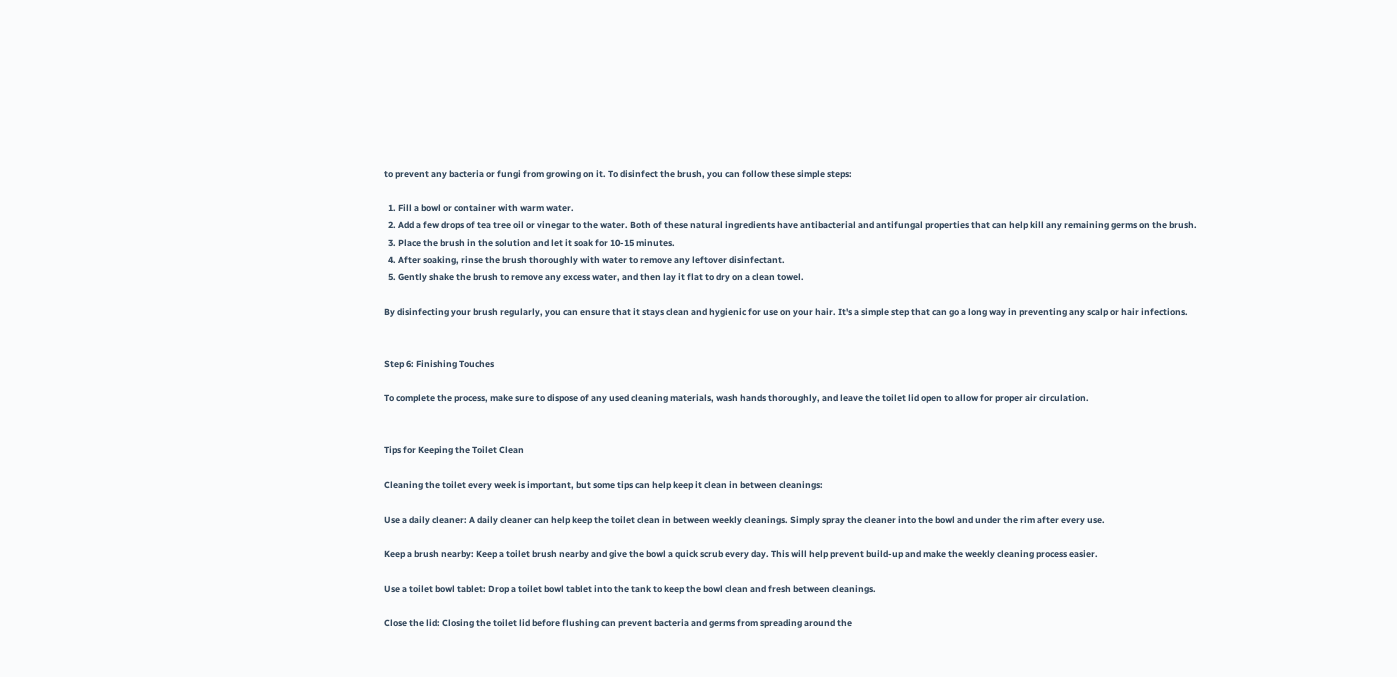to prevent any bacteria or fungi from growing on it. To disinfect the brush, you can follow these simple steps:

  1. Fill a bowl or container with warm water.
  2. Add a few drops of tea tree oil or vinegar to the water. Both of these natural ingredients have antibacterial and antifungal properties that can help kill any remaining germs on the brush.
  3. Place the brush in the solution and let it soak for 10-15 minutes.
  4. After soaking, rinse the brush thoroughly with water to remove any leftover disinfectant.
  5. Gently shake the brush to remove any excess water, and then lay it flat to dry on a clean towel.

By disinfecting your brush regularly, you can ensure that it stays clean and hygienic for use on your hair. It's a simple step that can go a long way in preventing any scalp or hair infections.


Step 6: Finishing Touches

To complete the process, make sure to dispose of any used cleaning materials, wash hands thoroughly, and leave the toilet lid open to allow for proper air circulation.


Tips for Keeping the Toilet Clean

Cleaning the toilet every week is important, but some tips can help keep it clean in between cleanings:

Use a daily cleaner: A daily cleaner can help keep the toilet clean in between weekly cleanings. Simply spray the cleaner into the bowl and under the rim after every use.

Keep a brush nearby: Keep a toilet brush nearby and give the bowl a quick scrub every day. This will help prevent build-up and make the weekly cleaning process easier.

Use a toilet bowl tablet: Drop a toilet bowl tablet into the tank to keep the bowl clean and fresh between cleanings.

Close the lid: Closing the toilet lid before flushing can prevent bacteria and germs from spreading around the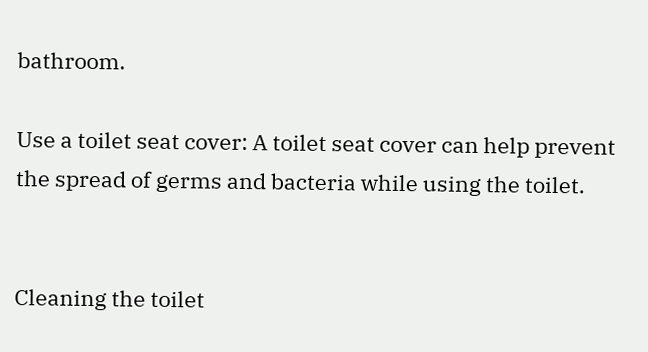bathroom.

Use a toilet seat cover: A toilet seat cover can help prevent the spread of germs and bacteria while using the toilet.


Cleaning the toilet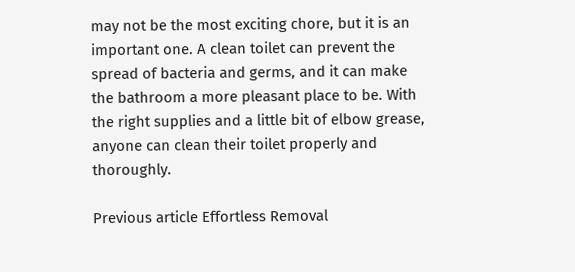may not be the most exciting chore, but it is an important one. A clean toilet can prevent the spread of bacteria and germs, and it can make the bathroom a more pleasant place to be. With the right supplies and a little bit of elbow grease, anyone can clean their toilet properly and thoroughly.

Previous article Effortless Removal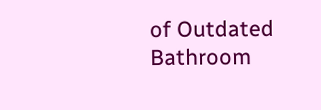of Outdated Bathroom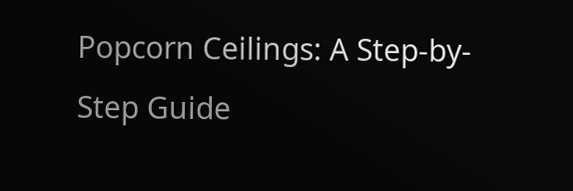Popcorn Ceilings: A Step-by-Step Guide